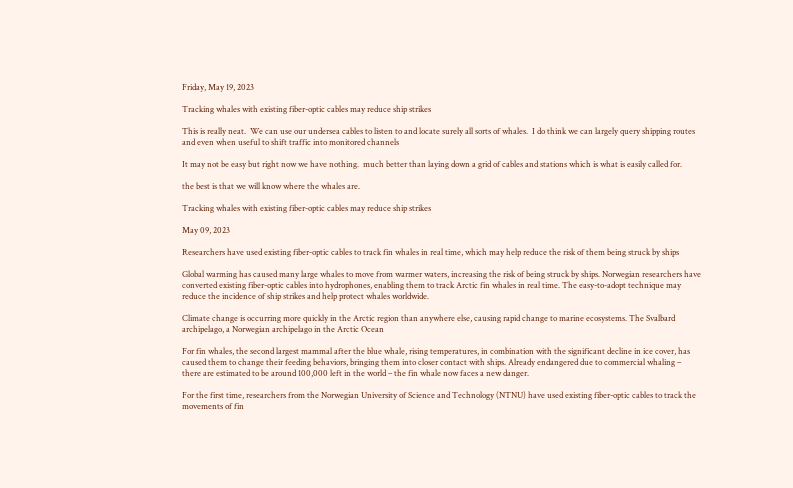Friday, May 19, 2023

Tracking whales with existing fiber-optic cables may reduce ship strikes

This is really neat.  We can use our undersea cables to listen to and locate surely all sorts of whales.  I do think we can largely query shipping routes and even when useful to shift traffic into monitored channels

It may not be easy but right now we have nothing.  much better than laying down a grid of cables and stations which is what is easily called for.

the best is that we will know where the whales are.

Tracking whales with existing fiber-optic cables may reduce ship strikes

May 09, 2023

Researchers have used existing fiber-optic cables to track fin whales in real time, which may help reduce the risk of them being struck by ships

Global warming has caused many large whales to move from warmer waters, increasing the risk of being struck by ships. Norwegian researchers have converted existing fiber-optic cables into hydrophones, enabling them to track Arctic fin whales in real time. The easy-to-adopt technique may reduce the incidence of ship strikes and help protect whales worldwide.

Climate change is occurring more quickly in the Arctic region than anywhere else, causing rapid change to marine ecosystems. The Svalbard archipelago, a Norwegian archipelago in the Arctic Ocean

For fin whales, the second largest mammal after the blue whale, rising temperatures, in combination with the significant decline in ice cover, has caused them to change their feeding behaviors, bringing them into closer contact with ships. Already endangered due to commercial whaling – there are estimated to be around 100,000 left in the world – the fin whale now faces a new danger.

For the first time, researchers from the Norwegian University of Science and Technology (NTNU) have used existing fiber-optic cables to track the movements of fin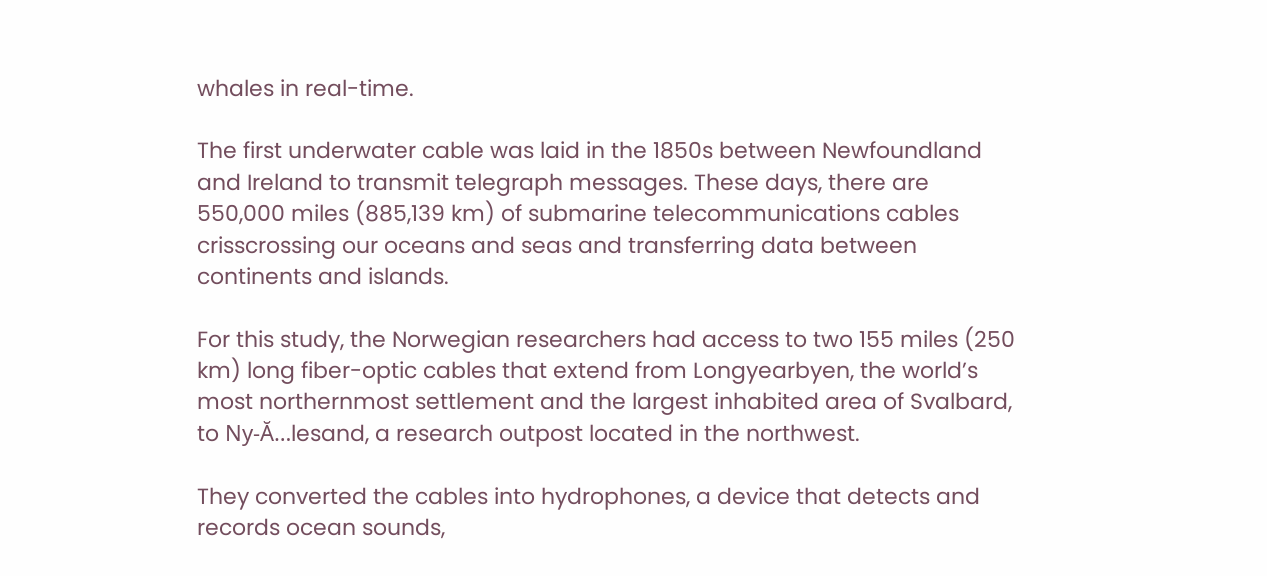whales in real-time.

The first underwater cable was laid in the 1850s between Newfoundland and Ireland to transmit telegraph messages. These days, there are 550,000 miles (885,139 km) of submarine telecommunications cables crisscrossing our oceans and seas and transferring data between continents and islands.

For this study, the Norwegian researchers had access to two 155 miles (250 km) long fiber-optic cables that extend from Longyearbyen, the world’s most northernmost settlement and the largest inhabited area of Svalbard, to Ny-Ă…lesand, a research outpost located in the northwest.

They converted the cables into hydrophones, a device that detects and records ocean sounds,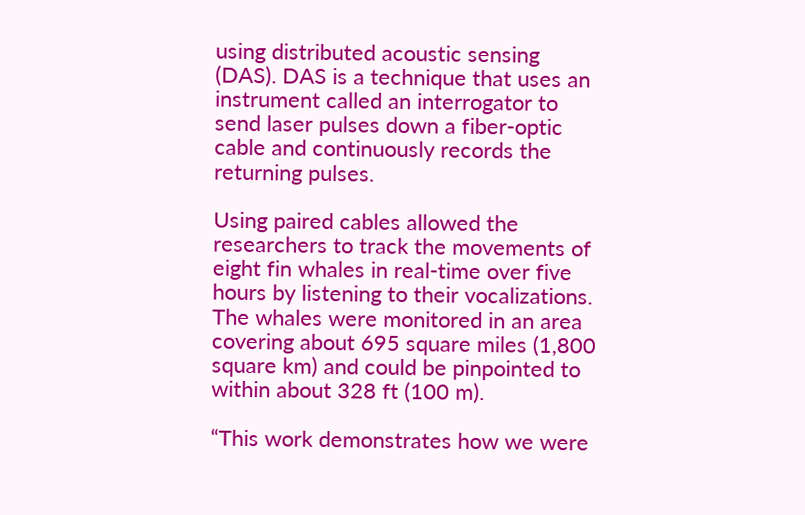using distributed acoustic sensing (DAS). DAS is a technique that uses an instrument called an interrogator to send laser pulses down a fiber-optic cable and continuously records the returning pulses.

Using paired cables allowed the researchers to track the movements of eight fin whales in real-time over five hours by listening to their vocalizations. The whales were monitored in an area covering about 695 square miles (1,800 square km) and could be pinpointed to within about 328 ft (100 m).

“This work demonstrates how we were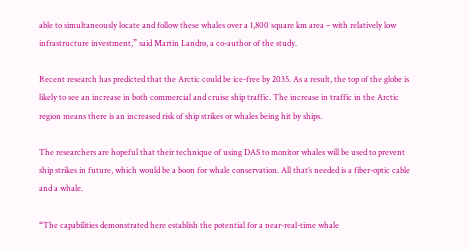able to simultaneously locate and follow these whales over a 1,800 square km area – with relatively low infrastructure investment,” said Martin Landrø, a co-author of the study.

Recent research has predicted that the Arctic could be ice-free by 2035. As a result, the top of the globe is likely to see an increase in both commercial and cruise ship traffic. The increase in traffic in the Arctic region means there is an increased risk of ship strikes or whales being hit by ships.

The researchers are hopeful that their technique of using DAS to monitor whales will be used to prevent ship strikes in future, which would be a boon for whale conservation. All that’s needed is a fiber-optic cable and a whale.

“The capabilities demonstrated here establish the potential for a near-real-time whale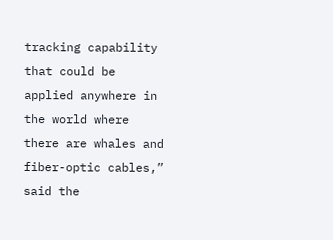tracking capability that could be applied anywhere in the world where there are whales and fiber-optic cables,” said the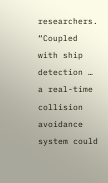researchers. “Coupled with ship detection … a real-time collision avoidance system could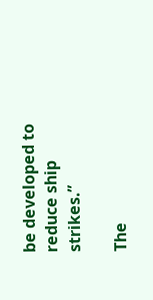be developed to reduce ship strikes.”

The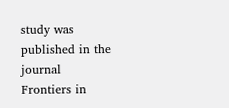study was published in the journal Frontiers in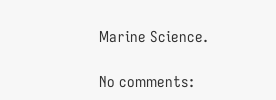Marine Science.

No comments: